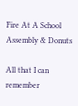Fire At A School Assembly & Donuts

All that I can remember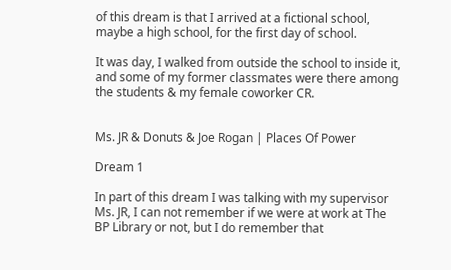of this dream is that I arrived at a fictional school, maybe a high school, for the first day of school.

It was day, I walked from outside the school to inside it, and some of my former classmates were there among the students & my female coworker CR.


Ms. JR & Donuts & Joe Rogan | Places Of Power

Dream 1

In part of this dream I was talking with my supervisor Ms. JR, I can not remember if we were at work at The BP Library or not, but I do remember that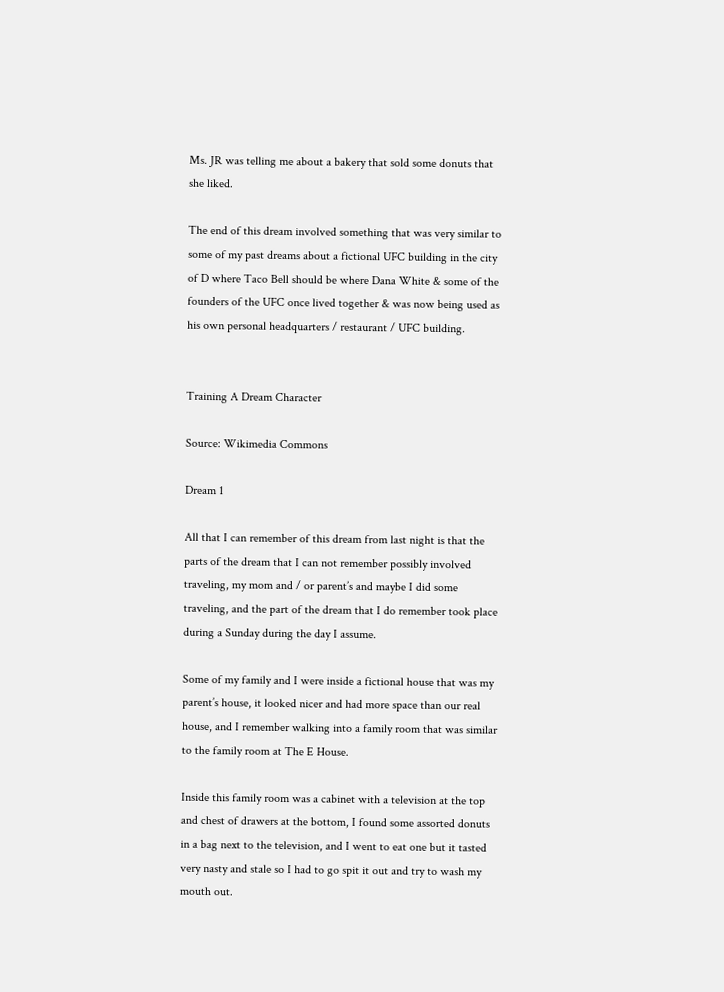Ms. JR was telling me about a bakery that sold some donuts that she liked.

The end of this dream involved something that was very similar to some of my past dreams about a fictional UFC building in the city of D where Taco Bell should be where Dana White & some of the founders of the UFC once lived together & was now being used as his own personal headquarters / restaurant / UFC building.


Training A Dream Character

Source: Wikimedia Commons

Dream 1

All that I can remember of this dream from last night is that the parts of the dream that I can not remember possibly involved traveling, my mom and / or parent’s and maybe I did some traveling, and the part of the dream that I do remember took place during a Sunday during the day I assume.

Some of my family and I were inside a fictional house that was my parent’s house, it looked nicer and had more space than our real house, and I remember walking into a family room that was similar to the family room at The E House.

Inside this family room was a cabinet with a television at the top and chest of drawers at the bottom, I found some assorted donuts in a bag next to the television, and I went to eat one but it tasted very nasty and stale so I had to go spit it out and try to wash my mouth out.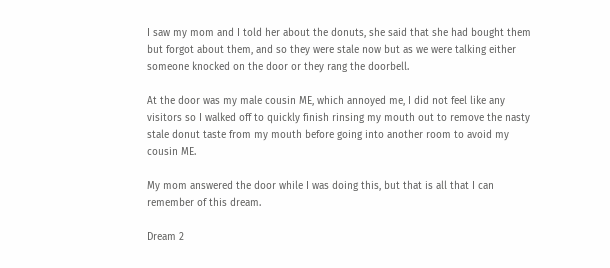I saw my mom and I told her about the donuts, she said that she had bought them but forgot about them, and so they were stale now but as we were talking either someone knocked on the door or they rang the doorbell.

At the door was my male cousin ME, which annoyed me, I did not feel like any visitors so I walked off to quickly finish rinsing my mouth out to remove the nasty stale donut taste from my mouth before going into another room to avoid my cousin ME.

My mom answered the door while I was doing this, but that is all that I can remember of this dream.

Dream 2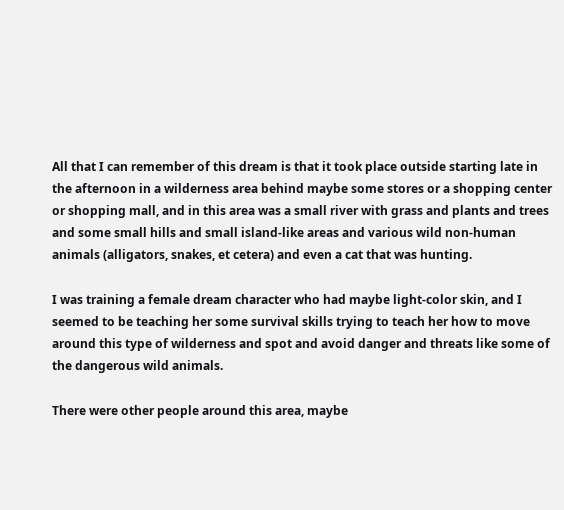All that I can remember of this dream is that it took place outside starting late in the afternoon in a wilderness area behind maybe some stores or a shopping center or shopping mall, and in this area was a small river with grass and plants and trees and some small hills and small island-like areas and various wild non-human animals (alligators, snakes, et cetera) and even a cat that was hunting.

I was training a female dream character who had maybe light-color skin, and I seemed to be teaching her some survival skills trying to teach her how to move around this type of wilderness and spot and avoid danger and threats like some of the dangerous wild animals.

There were other people around this area, maybe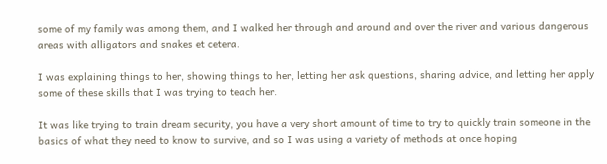some of my family was among them, and I walked her through and around and over the river and various dangerous areas with alligators and snakes et cetera.

I was explaining things to her, showing things to her, letting her ask questions, sharing advice, and letting her apply some of these skills that I was trying to teach her.

It was like trying to train dream security, you have a very short amount of time to try to quickly train someone in the basics of what they need to know to survive, and so I was using a variety of methods at once hoping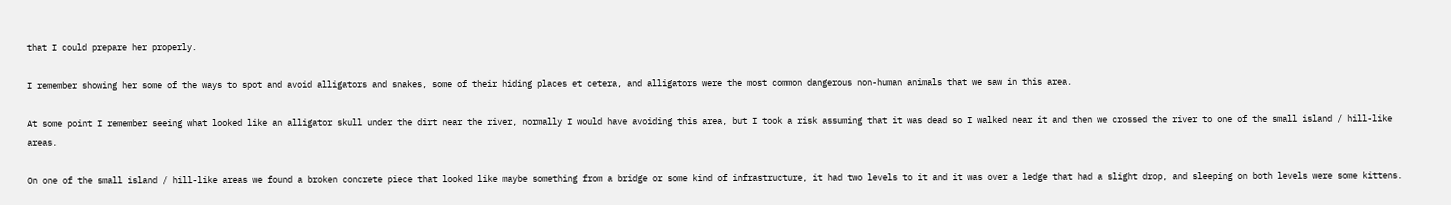that I could prepare her properly.

I remember showing her some of the ways to spot and avoid alligators and snakes, some of their hiding places et cetera, and alligators were the most common dangerous non-human animals that we saw in this area.

At some point I remember seeing what looked like an alligator skull under the dirt near the river, normally I would have avoiding this area, but I took a risk assuming that it was dead so I walked near it and then we crossed the river to one of the small island / hill-like areas.

On one of the small island / hill-like areas we found a broken concrete piece that looked like maybe something from a bridge or some kind of infrastructure, it had two levels to it and it was over a ledge that had a slight drop, and sleeping on both levels were some kittens.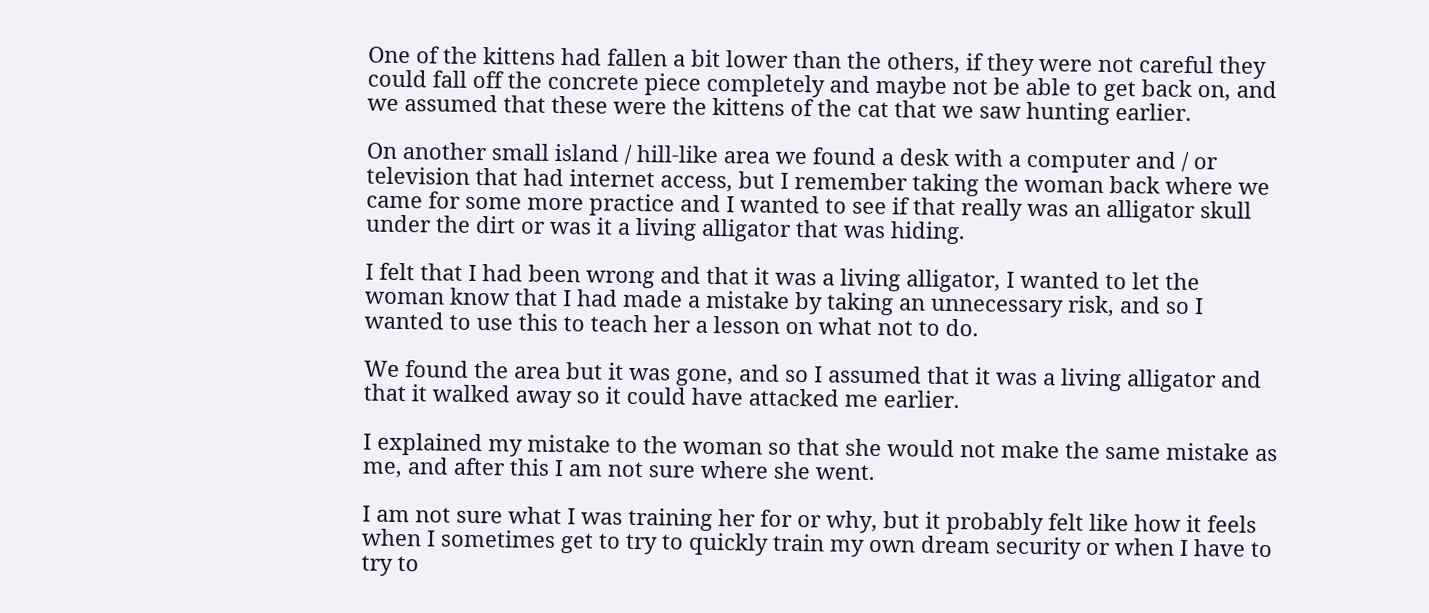One of the kittens had fallen a bit lower than the others, if they were not careful they could fall off the concrete piece completely and maybe not be able to get back on, and we assumed that these were the kittens of the cat that we saw hunting earlier.

On another small island / hill-like area we found a desk with a computer and / or television that had internet access, but I remember taking the woman back where we came for some more practice and I wanted to see if that really was an alligator skull under the dirt or was it a living alligator that was hiding.

I felt that I had been wrong and that it was a living alligator, I wanted to let the woman know that I had made a mistake by taking an unnecessary risk, and so I wanted to use this to teach her a lesson on what not to do.

We found the area but it was gone, and so I assumed that it was a living alligator and that it walked away so it could have attacked me earlier.

I explained my mistake to the woman so that she would not make the same mistake as me, and after this I am not sure where she went.

I am not sure what I was training her for or why, but it probably felt like how it feels when I sometimes get to try to quickly train my own dream security or when I have to try to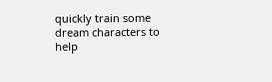quickly train some dream characters to help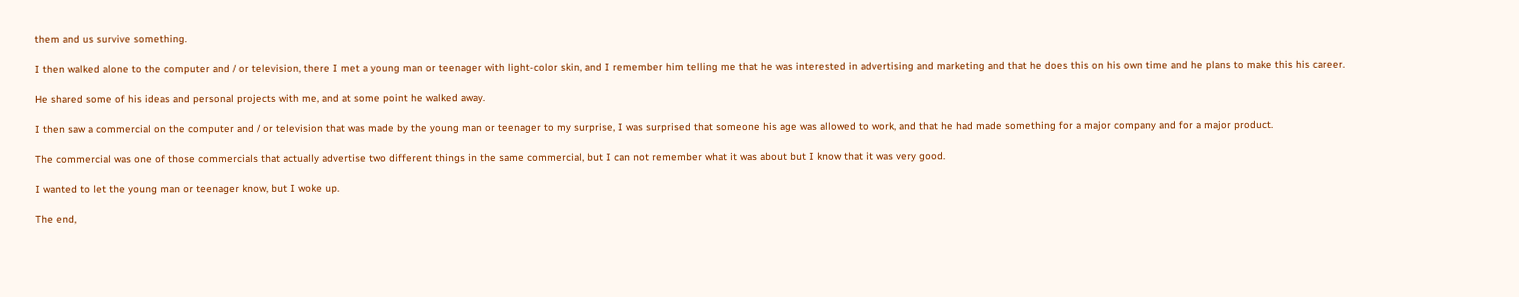them and us survive something.

I then walked alone to the computer and / or television, there I met a young man or teenager with light-color skin, and I remember him telling me that he was interested in advertising and marketing and that he does this on his own time and he plans to make this his career.

He shared some of his ideas and personal projects with me, and at some point he walked away.

I then saw a commercial on the computer and / or television that was made by the young man or teenager to my surprise, I was surprised that someone his age was allowed to work, and that he had made something for a major company and for a major product.

The commercial was one of those commercials that actually advertise two different things in the same commercial, but I can not remember what it was about but I know that it was very good.

I wanted to let the young man or teenager know, but I woke up.

The end,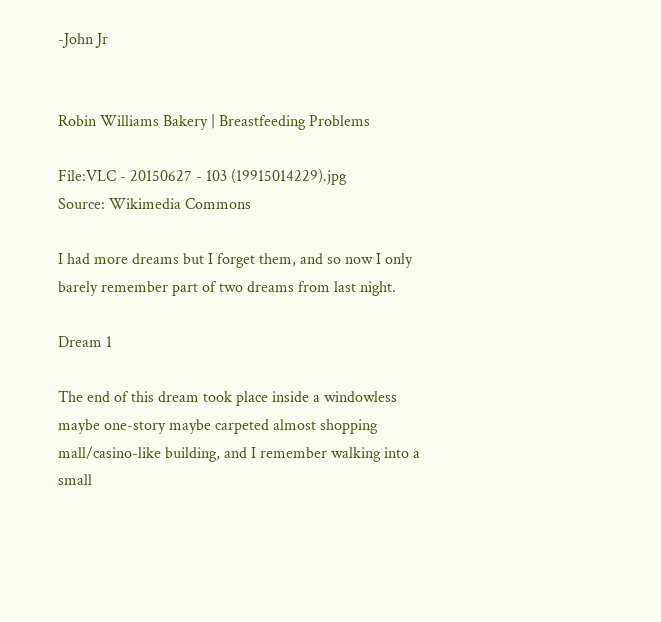-John Jr


Robin Williams Bakery | Breastfeeding Problems

File:VLC - 20150627 - 103 (19915014229).jpg
Source: Wikimedia Commons

I had more dreams but I forget them, and so now I only barely remember part of two dreams from last night.

Dream 1

The end of this dream took place inside a windowless maybe one-story maybe carpeted almost shopping mall/casino-like building, and I remember walking into a small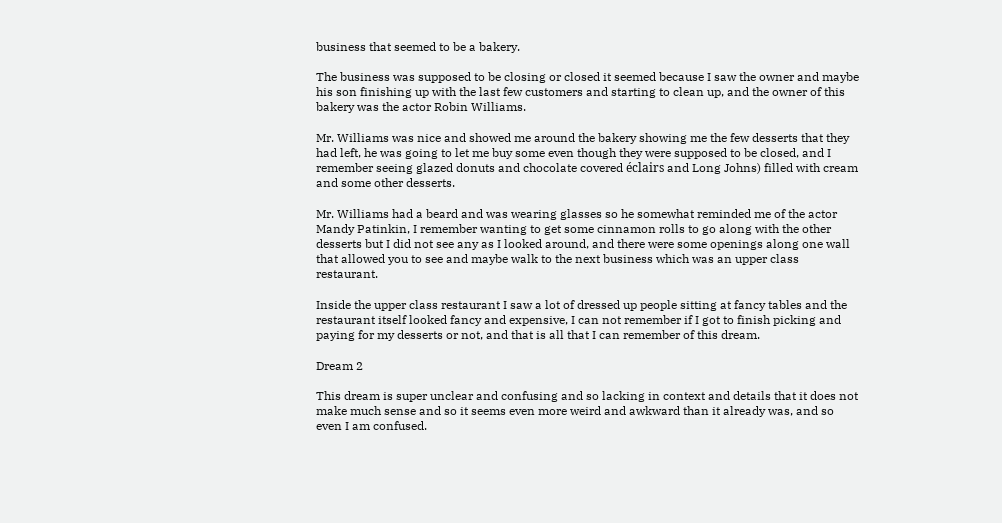business that seemed to be a bakery.

The business was supposed to be closing or closed it seemed because I saw the owner and maybe his son finishing up with the last few customers and starting to clean up, and the owner of this bakery was the actor Robin Williams.

Mr. Williams was nice and showed me around the bakery showing me the few desserts that they had left, he was going to let me buy some even though they were supposed to be closed, and I remember seeing glazed donuts and chocolate covered éclairs and Long Johns) filled with cream and some other desserts.

Mr. Williams had a beard and was wearing glasses so he somewhat reminded me of the actor Mandy Patinkin, I remember wanting to get some cinnamon rolls to go along with the other desserts but I did not see any as I looked around, and there were some openings along one wall that allowed you to see and maybe walk to the next business which was an upper class restaurant.

Inside the upper class restaurant I saw a lot of dressed up people sitting at fancy tables and the restaurant itself looked fancy and expensive, I can not remember if I got to finish picking and paying for my desserts or not, and that is all that I can remember of this dream.

Dream 2

This dream is super unclear and confusing and so lacking in context and details that it does not make much sense and so it seems even more weird and awkward than it already was, and so even I am confused.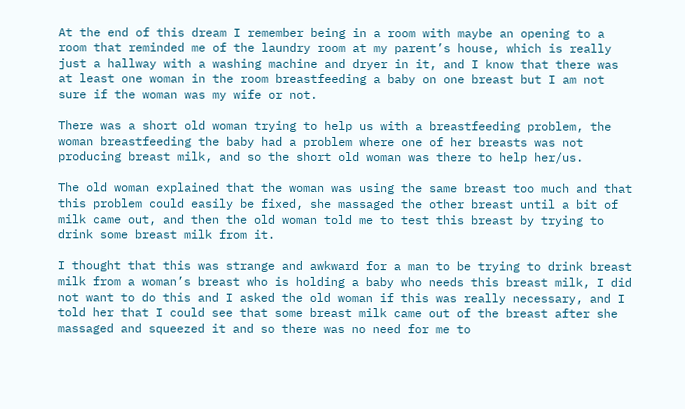At the end of this dream I remember being in a room with maybe an opening to a room that reminded me of the laundry room at my parent’s house, which is really just a hallway with a washing machine and dryer in it, and I know that there was at least one woman in the room breastfeeding a baby on one breast but I am not sure if the woman was my wife or not.

There was a short old woman trying to help us with a breastfeeding problem, the woman breastfeeding the baby had a problem where one of her breasts was not producing breast milk, and so the short old woman was there to help her/us.

The old woman explained that the woman was using the same breast too much and that this problem could easily be fixed, she massaged the other breast until a bit of milk came out, and then the old woman told me to test this breast by trying to drink some breast milk from it.

I thought that this was strange and awkward for a man to be trying to drink breast milk from a woman’s breast who is holding a baby who needs this breast milk, I did not want to do this and I asked the old woman if this was really necessary, and I told her that I could see that some breast milk came out of the breast after she massaged and squeezed it and so there was no need for me to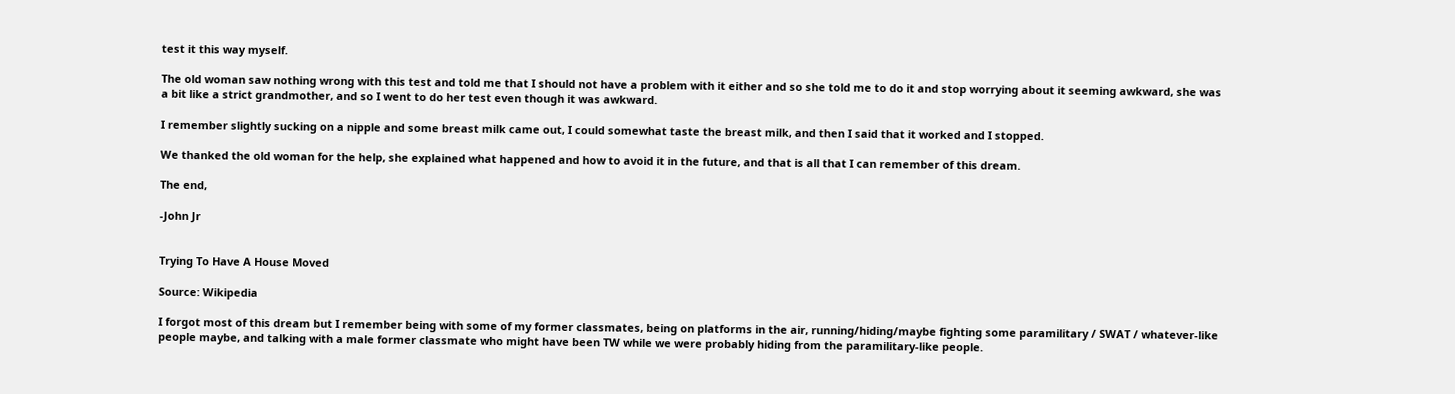test it this way myself.

The old woman saw nothing wrong with this test and told me that I should not have a problem with it either and so she told me to do it and stop worrying about it seeming awkward, she was a bit like a strict grandmother, and so I went to do her test even though it was awkward.

I remember slightly sucking on a nipple and some breast milk came out, I could somewhat taste the breast milk, and then I said that it worked and I stopped.

We thanked the old woman for the help, she explained what happened and how to avoid it in the future, and that is all that I can remember of this dream.

The end,

-John Jr


Trying To Have A House Moved

Source: Wikipedia

I forgot most of this dream but I remember being with some of my former classmates, being on platforms in the air, running/hiding/maybe fighting some paramilitary / SWAT / whatever-like people maybe, and talking with a male former classmate who might have been TW while we were probably hiding from the paramilitary-like people.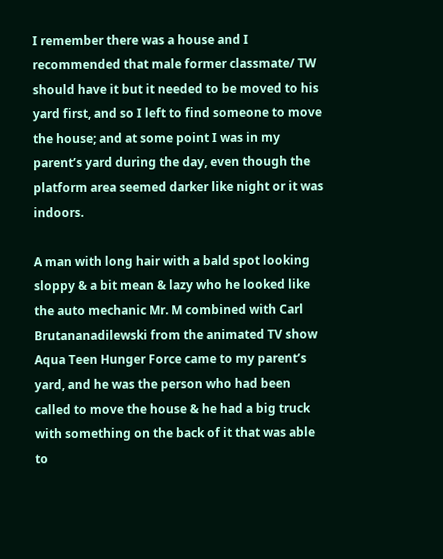I remember there was a house and I recommended that male former classmate/ TW should have it but it needed to be moved to his yard first, and so I left to find someone to move the house; and at some point I was in my parent’s yard during the day, even though the platform area seemed darker like night or it was indoors.

A man with long hair with a bald spot looking sloppy & a bit mean & lazy who he looked like the auto mechanic Mr. M combined with Carl Brutananadilewski from the animated TV show Aqua Teen Hunger Force came to my parent’s yard, and he was the person who had been called to move the house & he had a big truck with something on the back of it that was able to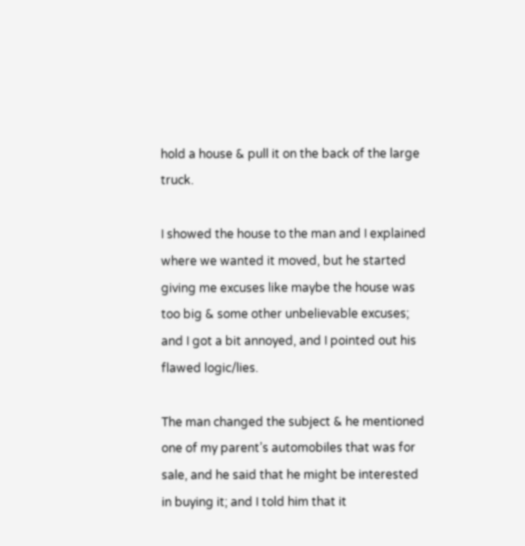hold a house & pull it on the back of the large truck.

I showed the house to the man and I explained where we wanted it moved, but he started giving me excuses like maybe the house was too big & some other unbelievable excuses; and I got a bit annoyed, and I pointed out his flawed logic/lies.

The man changed the subject & he mentioned one of my parent’s automobiles that was for sale, and he said that he might be interested in buying it; and I told him that it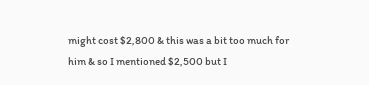might cost $2,800 & this was a bit too much for him & so I mentioned $2,500 but I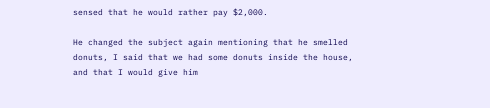sensed that he would rather pay $2,000.

He changed the subject again mentioning that he smelled donuts, I said that we had some donuts inside the house, and that I would give him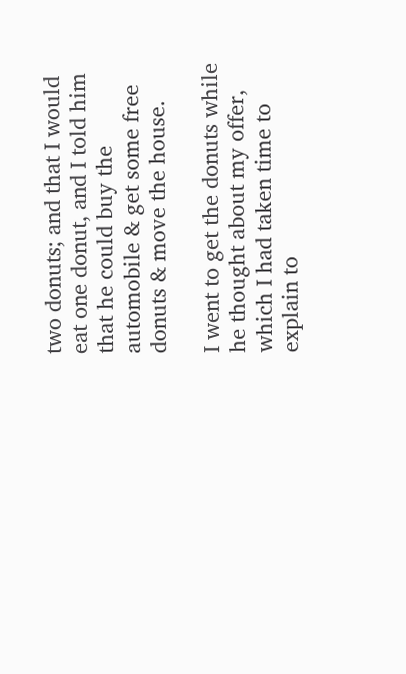two donuts; and that I would eat one donut, and I told him that he could buy the automobile & get some free donuts & move the house.

I went to get the donuts while he thought about my offer, which I had taken time to explain to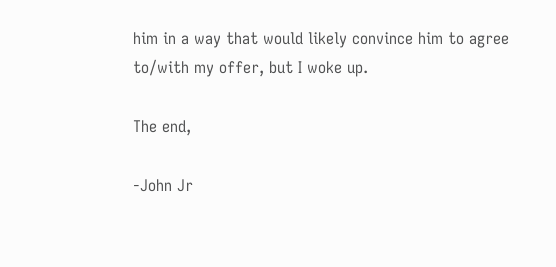him in a way that would likely convince him to agree to/with my offer, but I woke up.

The end,

-John Jr